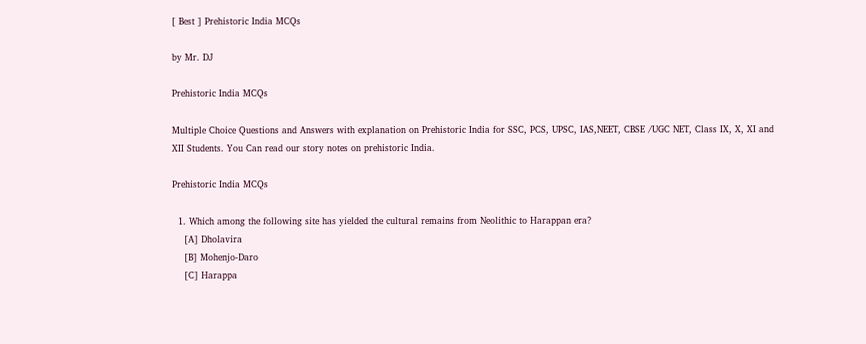[ Best ] Prehistoric India MCQs

by Mr. DJ

Prehistoric India MCQs

Multiple Choice Questions and Answers with explanation on Prehistoric India for SSC, PCS, UPSC, IAS,NEET, CBSE /UGC NET, Class IX, X, XI and XII Students. You Can read our story notes on prehistoric India.

Prehistoric India MCQs

  1. Which among the following site has yielded the cultural remains from Neolithic to Harappan era?
    [A] Dholavira
    [B] Mohenjo-Daro
    [C] Harappa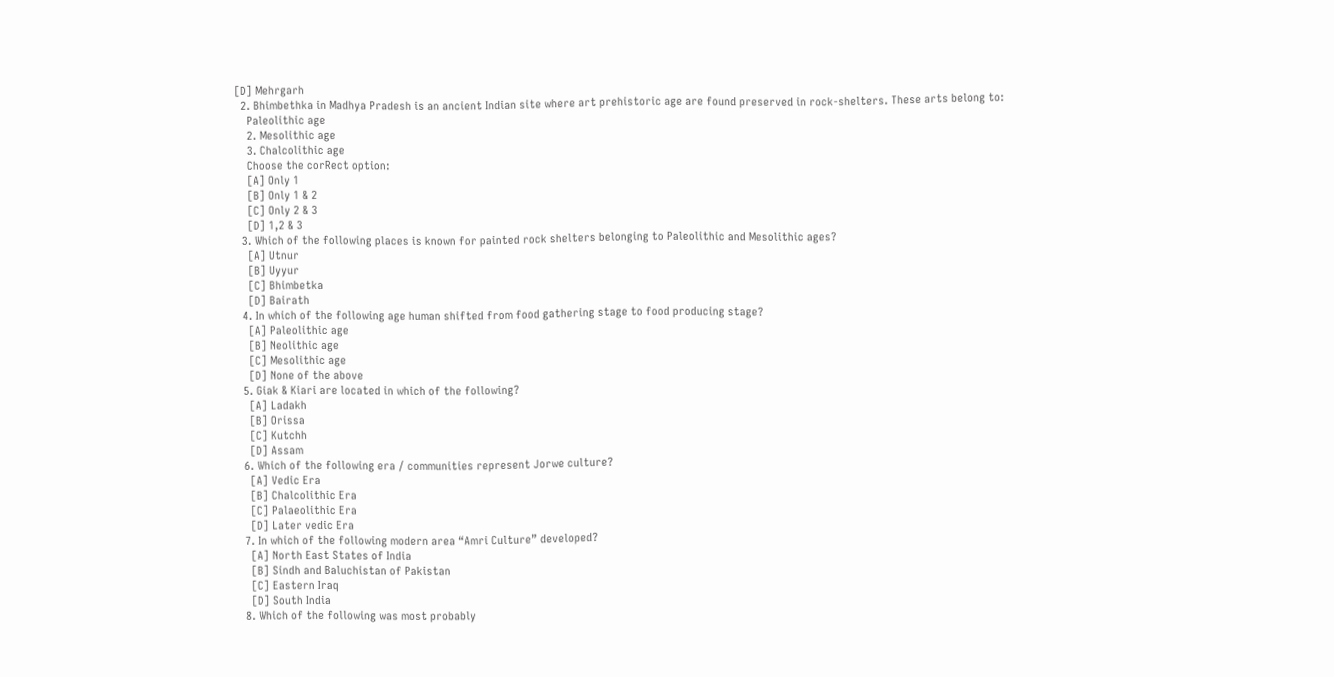[D] Mehrgarh
  2. Bhimbethka in Madhya Pradesh is an ancient Indian site where art prehistoric age are found preserved in rock-shelters. These arts belong to:
    Paleolithic age
    2. Mesolithic age
    3. Chalcolithic age
    Choose the corRect option:
    [A] Only 1
    [B] Only 1 & 2
    [C] Only 2 & 3
    [D] 1,2 & 3
  3. Which of the following places is known for painted rock shelters belonging to Paleolithic and Mesolithic ages?
    [A] Utnur
    [B] Uyyur
    [C] Bhimbetka
    [D] Bairath
  4. In which of the following age human shifted from food gathering stage to food producing stage?
    [A] Paleolithic age
    [B] Neolithic age
    [C] Mesolithic age
    [D] None of the above
  5. Giak & Kiari are located in which of the following?
    [A] Ladakh
    [B] Orissa
    [C] Kutchh
    [D] Assam
  6. Which of the following era / communities represent Jorwe culture?
    [A] Vedic Era
    [B] Chalcolithic Era
    [C] Palaeolithic Era
    [D] Later vedic Era
  7. In which of the following modern area “Amri Culture” developed?
    [A] North East States of India
    [B] Sindh and Baluchistan of Pakistan
    [C] Eastern Iraq
    [D] South India
  8. Which of the following was most probably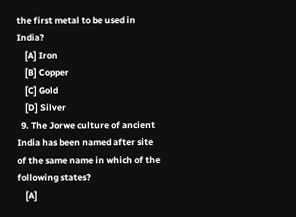the first metal to be used in India?
    [A] Iron
    [B] Copper
    [C] Gold
    [D] Silver
  9. The Jorwe culture of ancient India has been named after site of the same name in which of the following states?
    [A]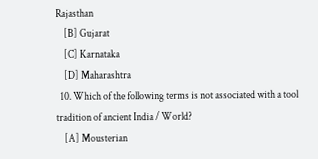Rajasthan
    [B] Gujarat
    [C] Karnataka
    [D] Maharashtra
  10. Which of the following terms is not associated with a tool tradition of ancient India / World?
    [A] Mousterian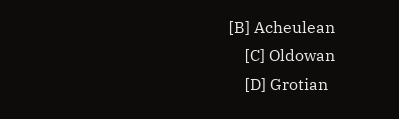[B] Acheulean
    [C] Oldowan
    [D] Grotian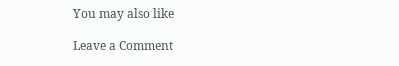You may also like

Leave a Comment